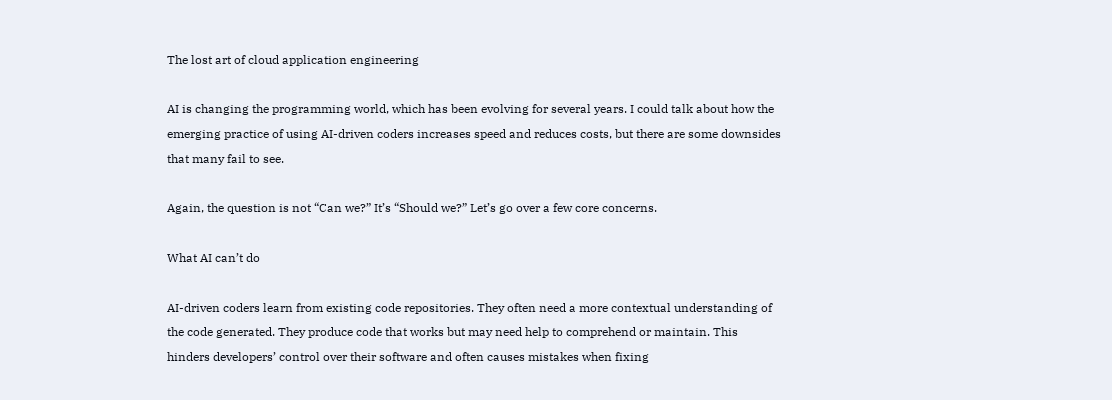The lost art of cloud application engineering

AI is changing the programming world, which has been evolving for several years. I could talk about how the emerging practice of using AI-driven coders increases speed and reduces costs, but there are some downsides that many fail to see.

Again, the question is not “Can we?” It’s “Should we?” Let’s go over a few core concerns.

What AI can’t do

AI-driven coders learn from existing code repositories. They often need a more contextual understanding of the code generated. They produce code that works but may need help to comprehend or maintain. This hinders developers’ control over their software and often causes mistakes when fixing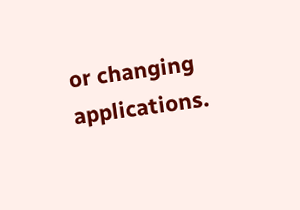or changing applications.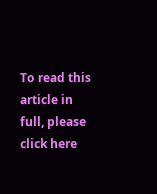To read this article in full, please click here